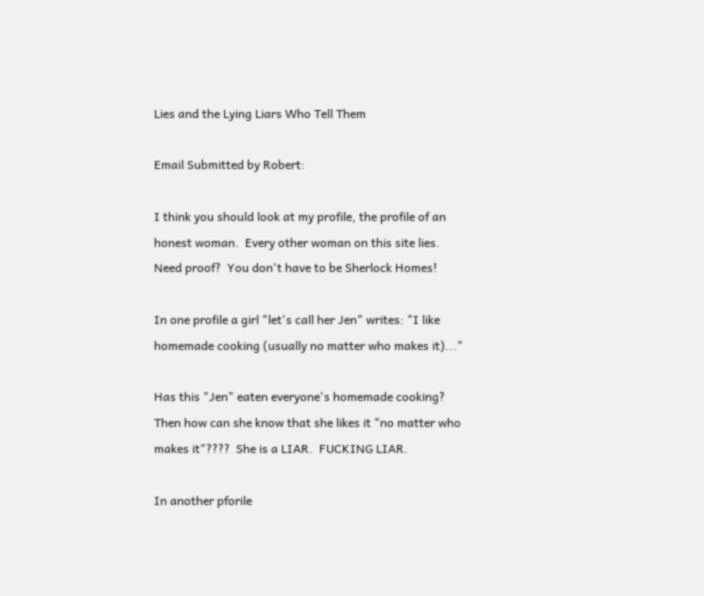Lies and the Lying Liars Who Tell Them

Email Submitted by Robert:

I think you should look at my profile, the profile of an honest woman.  Every other woman on this site lies.  Need proof?  You don't have to be Sherlock Homes!

In one profile a girl "let's call her Jen" writes: "I like homemade cooking (usually no matter who makes it)..."

Has this "Jen" eaten everyone's homemade cooking?  Then how can she know that she likes it "no matter who makes it"????  She is a LIAR.  FUCKING LIAR.

In another pforile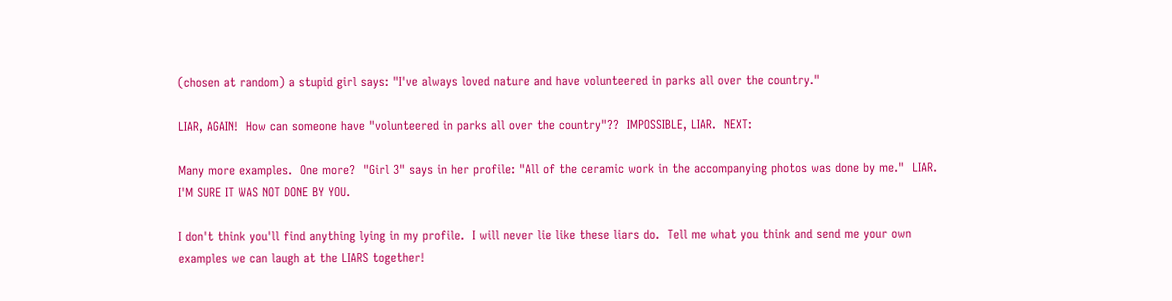(chosen at random) a stupid girl says: "I've always loved nature and have volunteered in parks all over the country."

LIAR, AGAIN!  How can someone have "volunteered in parks all over the country"??  IMPOSSIBLE, LIAR.  NEXT:

Many more examples.  One more?  "Girl 3" says in her profile: "All of the ceramic work in the accompanying photos was done by me."  LIAR.  I'M SURE IT WAS NOT DONE BY YOU.

I don't think you'll find anything lying in my profile.  I will never lie like these liars do.  Tell me what you think and send me your own examples we can laugh at the LIARS together!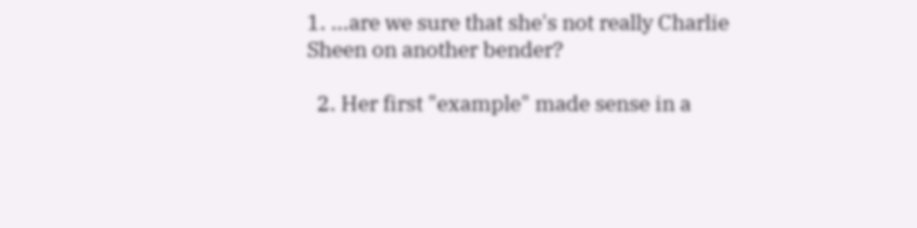1. ...are we sure that she's not really Charlie Sheen on another bender?

  2. Her first "example" made sense in a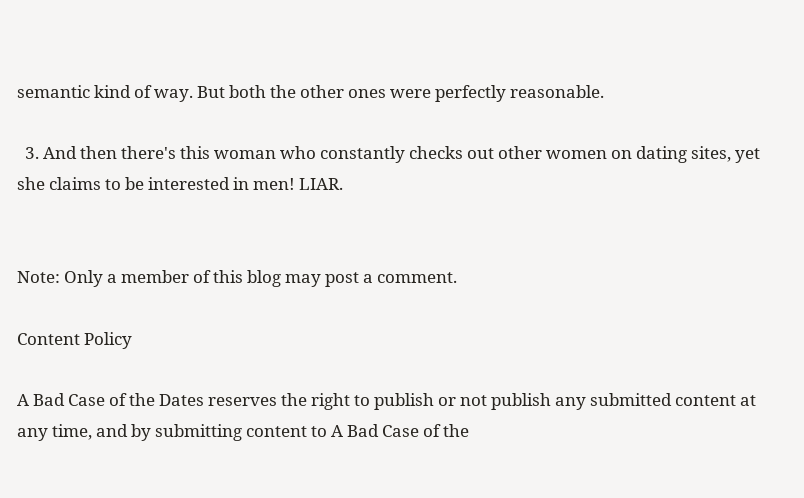semantic kind of way. But both the other ones were perfectly reasonable.

  3. And then there's this woman who constantly checks out other women on dating sites, yet she claims to be interested in men! LIAR.


Note: Only a member of this blog may post a comment.

Content Policy

A Bad Case of the Dates reserves the right to publish or not publish any submitted content at any time, and by submitting content to A Bad Case of the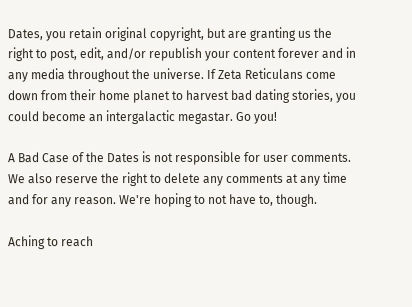Dates, you retain original copyright, but are granting us the right to post, edit, and/or republish your content forever and in any media throughout the universe. If Zeta Reticulans come down from their home planet to harvest bad dating stories, you could become an intergalactic megastar. Go you!

A Bad Case of the Dates is not responsible for user comments. We also reserve the right to delete any comments at any time and for any reason. We're hoping to not have to, though.

Aching to reach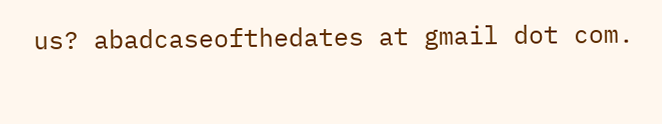us? abadcaseofthedates at gmail dot com.